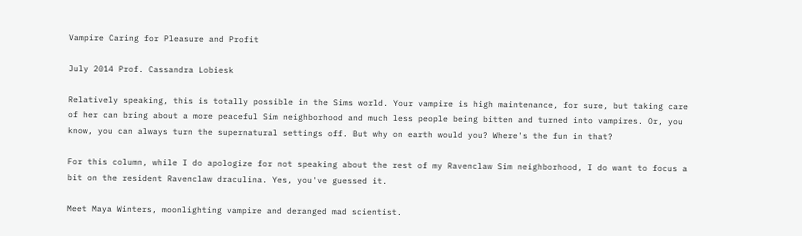Vampire Caring for Pleasure and Profit

July 2014 Prof. Cassandra Lobiesk

Relatively speaking, this is totally possible in the Sims world. Your vampire is high maintenance, for sure, but taking care of her can bring about a more peaceful Sim neighborhood and much less people being bitten and turned into vampires. Or, you know, you can always turn the supernatural settings off. But why on earth would you? Where's the fun in that?

For this column, while I do apologize for not speaking about the rest of my Ravenclaw Sim neighborhood, I do want to focus a bit on the resident Ravenclaw draculina. Yes, you've guessed it.

Meet Maya Winters, moonlighting vampire and deranged mad scientist.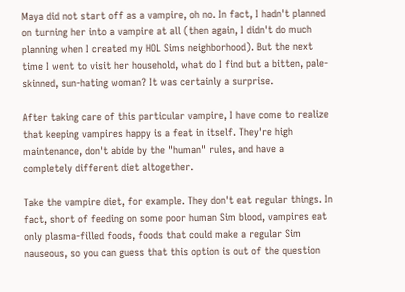Maya did not start off as a vampire, oh no. In fact, I hadn't planned on turning her into a vampire at all (then again, I didn't do much planning when I created my HOL Sims neighborhood). But the next time I went to visit her household, what do I find but a bitten, pale-skinned, sun-hating woman? It was certainly a surprise.

After taking care of this particular vampire, I have come to realize that keeping vampires happy is a feat in itself. They're high maintenance, don't abide by the "human" rules, and have a completely different diet altogether.

Take the vampire diet, for example. They don't eat regular things. In fact, short of feeding on some poor human Sim blood, vampires eat only plasma-filled foods, foods that could make a regular Sim nauseous, so you can guess that this option is out of the question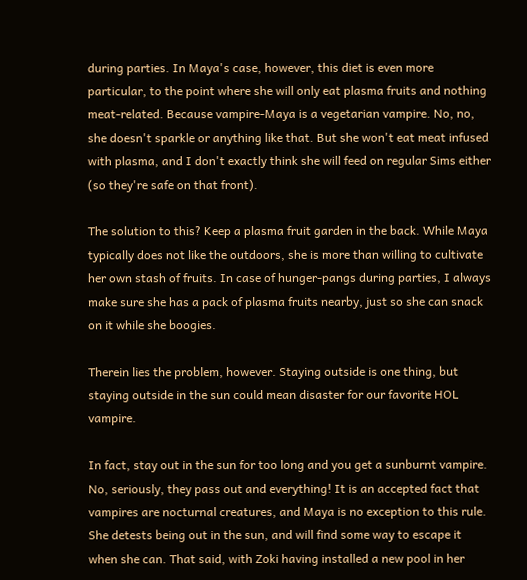during parties. In Maya's case, however, this diet is even more particular, to the point where she will only eat plasma fruits and nothing meat-related. Because vampire-Maya is a vegetarian vampire. No, no, she doesn't sparkle or anything like that. But she won't eat meat infused with plasma, and I don't exactly think she will feed on regular Sims either (so they're safe on that front).

The solution to this? Keep a plasma fruit garden in the back. While Maya typically does not like the outdoors, she is more than willing to cultivate her own stash of fruits. In case of hunger-pangs during parties, I always make sure she has a pack of plasma fruits nearby, just so she can snack on it while she boogies.

Therein lies the problem, however. Staying outside is one thing, but staying outside in the sun could mean disaster for our favorite HOL vampire.

In fact, stay out in the sun for too long and you get a sunburnt vampire. No, seriously, they pass out and everything! It is an accepted fact that vampires are nocturnal creatures, and Maya is no exception to this rule. She detests being out in the sun, and will find some way to escape it when she can. That said, with Zoki having installed a new pool in her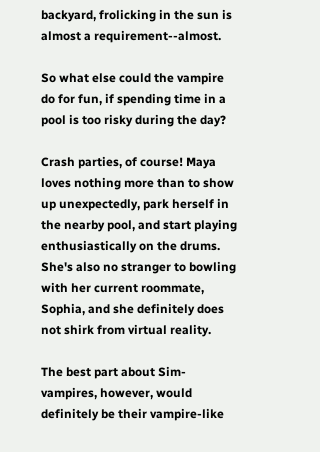backyard, frolicking in the sun is almost a requirement--almost.

So what else could the vampire do for fun, if spending time in a pool is too risky during the day?

Crash parties, of course! Maya loves nothing more than to show up unexpectedly, park herself in the nearby pool, and start playing enthusiastically on the drums. She's also no stranger to bowling with her current roommate, Sophia, and she definitely does not shirk from virtual reality.

The best part about Sim-vampires, however, would definitely be their vampire-like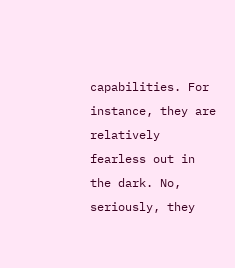capabilities. For instance, they are relatively fearless out in the dark. No, seriously, they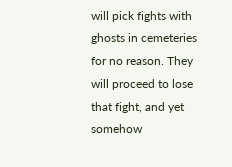will pick fights with ghosts in cemeteries for no reason. They will proceed to lose that fight, and yet somehow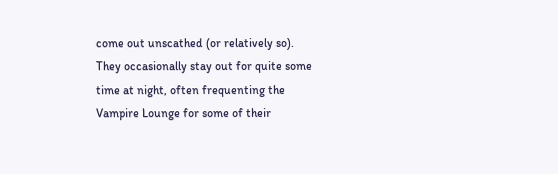come out unscathed (or relatively so). They occasionally stay out for quite some time at night, often frequenting the Vampire Lounge for some of their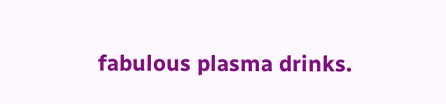fabulous plasma drinks.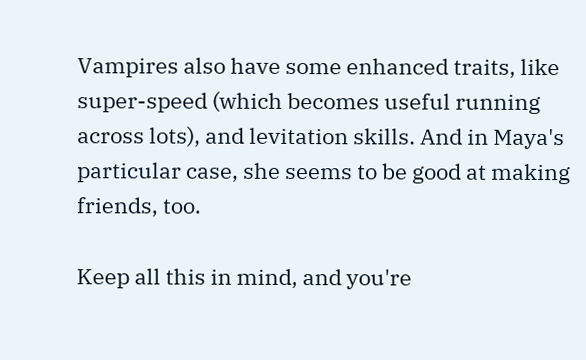Vampires also have some enhanced traits, like super-speed (which becomes useful running across lots), and levitation skills. And in Maya's particular case, she seems to be good at making friends, too.

Keep all this in mind, and you're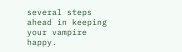several steps ahead in keeping your vampire happy.